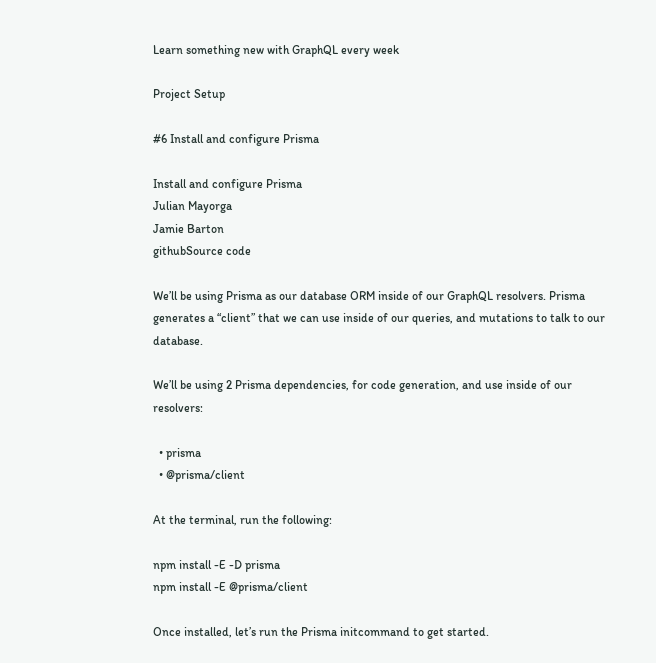Learn something new with GraphQL every week

Project Setup

#6 Install and configure Prisma

Install and configure Prisma
Julian Mayorga
Jamie Barton
githubSource code

We’ll be using Prisma as our database ORM inside of our GraphQL resolvers. Prisma generates a “client” that we can use inside of our queries, and mutations to talk to our database.

We’ll be using 2 Prisma dependencies, for code generation, and use inside of our resolvers:

  • prisma
  • @prisma/client

At the terminal, run the following:

npm install -E -D prisma
npm install -E @prisma/client

Once installed, let’s run the Prisma initcommand to get started.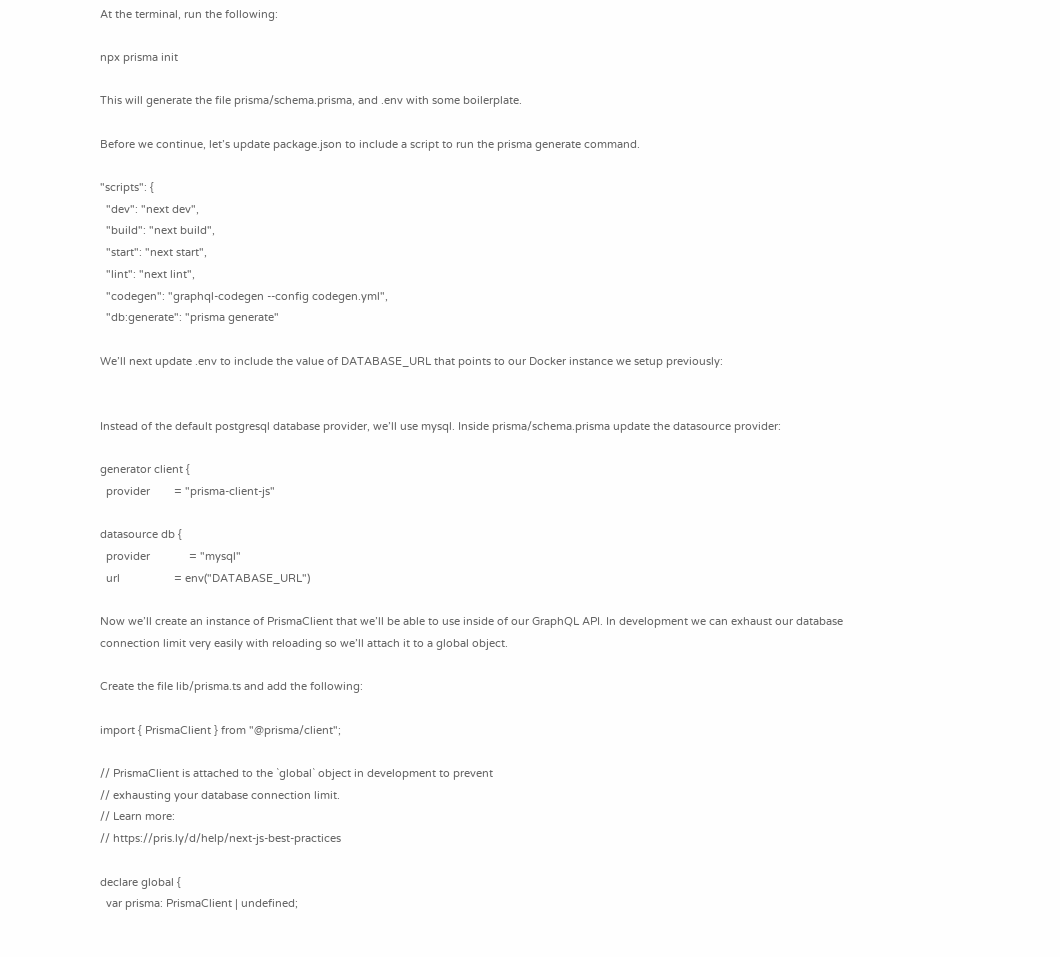At the terminal, run the following:

npx prisma init

This will generate the file prisma/schema.prisma, and .env with some boilerplate.

Before we continue, let’s update package.json to include a script to run the prisma generate command.

"scripts": {
  "dev": "next dev",
  "build": "next build",
  "start": "next start",
  "lint": "next lint",
  "codegen": "graphql-codegen --config codegen.yml",
  "db:generate": "prisma generate"

We’ll next update .env to include the value of DATABASE_URL that points to our Docker instance we setup previously:


Instead of the default postgresql database provider, we’ll use mysql. Inside prisma/schema.prisma update the datasource provider:

generator client {
  provider        = "prisma-client-js"

datasource db {
  provider             = "mysql"
  url                  = env("DATABASE_URL")

Now we’ll create an instance of PrismaClient that we’ll be able to use inside of our GraphQL API. In development we can exhaust our database connection limit very easily with reloading so we’ll attach it to a global object.

Create the file lib/prisma.ts and add the following:

import { PrismaClient } from "@prisma/client";

// PrismaClient is attached to the `global` object in development to prevent
// exhausting your database connection limit.
// Learn more:
// https://pris.ly/d/help/next-js-best-practices

declare global {
  var prisma: PrismaClient | undefined;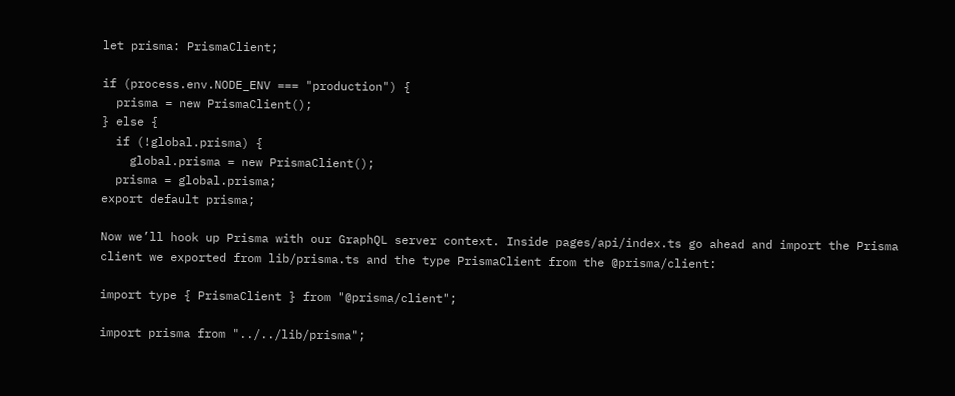let prisma: PrismaClient;

if (process.env.NODE_ENV === "production") {
  prisma = new PrismaClient();
} else {
  if (!global.prisma) {
    global.prisma = new PrismaClient();
  prisma = global.prisma;
export default prisma;

Now we’ll hook up Prisma with our GraphQL server context. Inside pages/api/index.ts go ahead and import the Prisma client we exported from lib/prisma.ts and the type PrismaClient from the @prisma/client:

import type { PrismaClient } from "@prisma/client";

import prisma from "../../lib/prisma";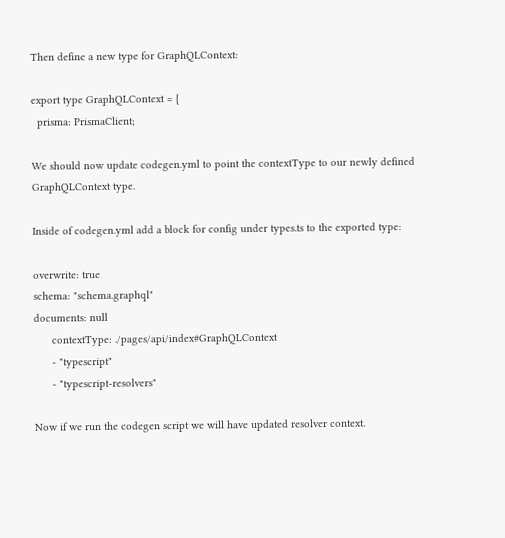Then define a new type for GraphQLContext:

export type GraphQLContext = {
  prisma: PrismaClient;

We should now update codegen.yml to point the contextType to our newly defined GraphQLContext type.

Inside of codegen.yml add a block for config under types.ts to the exported type:

overwrite: true
schema: "schema.graphql"
documents: null
      contextType: ./pages/api/index#GraphQLContext
      - "typescript"
      - "typescript-resolvers"

Now if we run the codegen script we will have updated resolver context.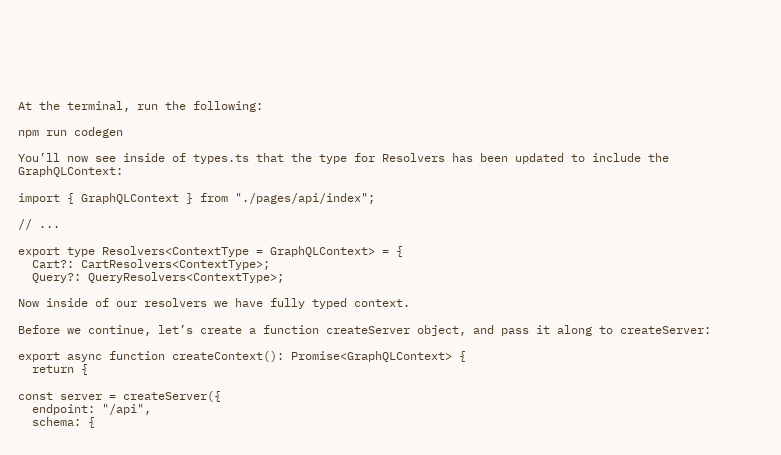At the terminal, run the following:

npm run codegen

You’ll now see inside of types.ts that the type for Resolvers has been updated to include the GraphQLContext:

import { GraphQLContext } from "./pages/api/index";

// ...

export type Resolvers<ContextType = GraphQLContext> = {
  Cart?: CartResolvers<ContextType>;
  Query?: QueryResolvers<ContextType>;

Now inside of our resolvers we have fully typed context.

Before we continue, let’s create a function createServer object, and pass it along to createServer:

export async function createContext(): Promise<GraphQLContext> {
  return {

const server = createServer({
  endpoint: "/api",
  schema: {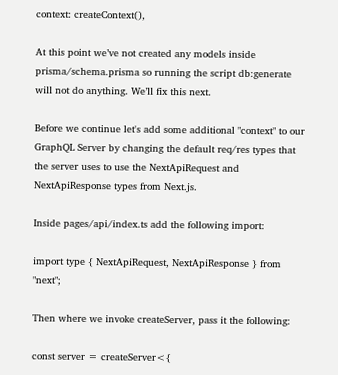context: createContext(),

At this point we’ve not created any models inside prisma/schema.prisma so running the script db:generate will not do anything. We’ll fix this next.

Before we continue let's add some additional "context" to our GraphQL Server by changing the default req/res types that the server uses to use the NextApiRequest and NextApiResponse types from Next.js.

Inside pages/api/index.ts add the following import:

import type { NextApiRequest, NextApiResponse } from "next";

Then where we invoke createServer, pass it the following:

const server = createServer<{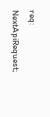req: NextApiRequest;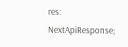res: NextApiResponse;